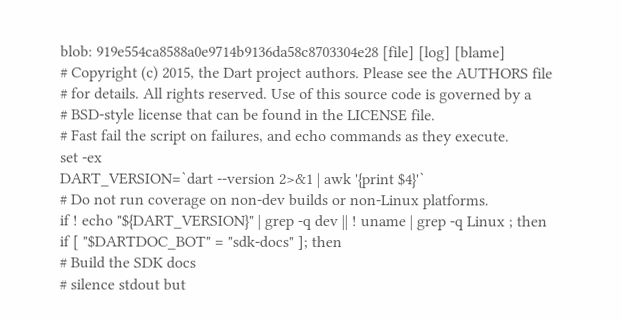blob: 919e554ca8588a0e9714b9136da58c8703304e28 [file] [log] [blame]
# Copyright (c) 2015, the Dart project authors. Please see the AUTHORS file
# for details. All rights reserved. Use of this source code is governed by a
# BSD-style license that can be found in the LICENSE file.
# Fast fail the script on failures, and echo commands as they execute.
set -ex
DART_VERSION=`dart --version 2>&1 | awk '{print $4}'`
# Do not run coverage on non-dev builds or non-Linux platforms.
if ! echo "${DART_VERSION}" | grep -q dev || ! uname | grep -q Linux ; then
if [ "$DARTDOC_BOT" = "sdk-docs" ]; then
# Build the SDK docs
# silence stdout but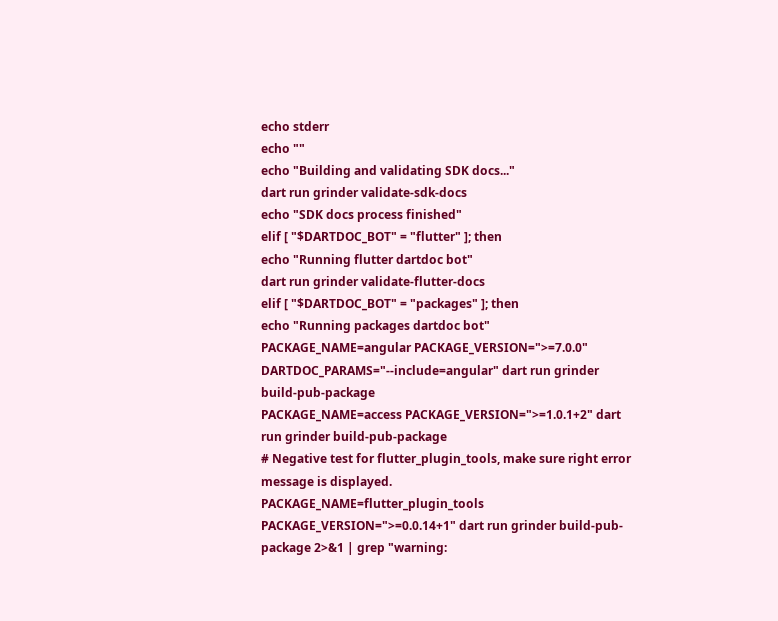echo stderr
echo ""
echo "Building and validating SDK docs..."
dart run grinder validate-sdk-docs
echo "SDK docs process finished"
elif [ "$DARTDOC_BOT" = "flutter" ]; then
echo "Running flutter dartdoc bot"
dart run grinder validate-flutter-docs
elif [ "$DARTDOC_BOT" = "packages" ]; then
echo "Running packages dartdoc bot"
PACKAGE_NAME=angular PACKAGE_VERSION=">=7.0.0" DARTDOC_PARAMS="--include=angular" dart run grinder build-pub-package
PACKAGE_NAME=access PACKAGE_VERSION=">=1.0.1+2" dart run grinder build-pub-package
# Negative test for flutter_plugin_tools, make sure right error message is displayed.
PACKAGE_NAME=flutter_plugin_tools PACKAGE_VERSION=">=0.0.14+1" dart run grinder build-pub-package 2>&1 | grep "warning: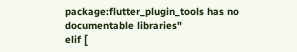package:flutter_plugin_tools has no documentable libraries"
elif [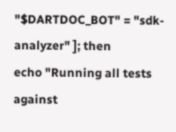"$DARTDOC_BOT" = "sdk-analyzer" ]; then
echo "Running all tests against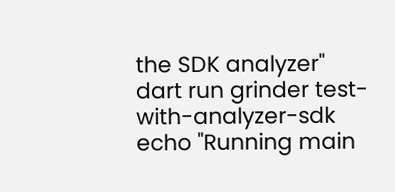the SDK analyzer"
dart run grinder test-with-analyzer-sdk
echo "Running main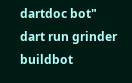dartdoc bot"
dart run grinder buildbot